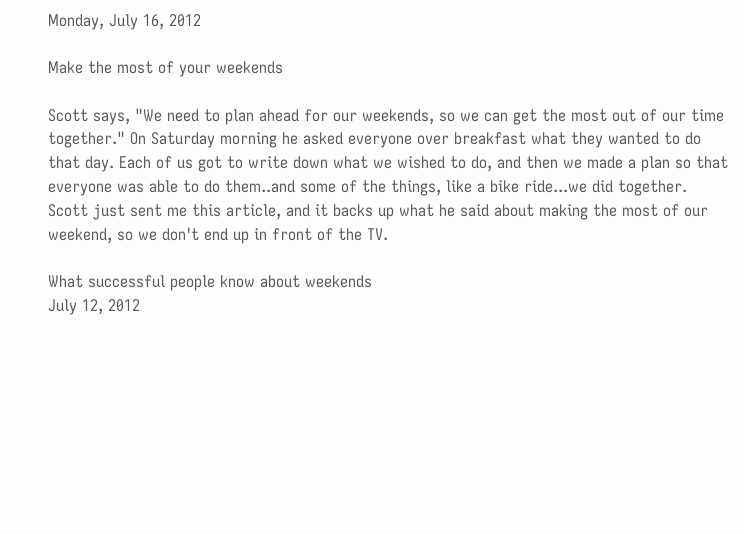Monday, July 16, 2012

Make the most of your weekends

Scott says, "We need to plan ahead for our weekends, so we can get the most out of our time together." On Saturday morning he asked everyone over breakfast what they wanted to do that day. Each of us got to write down what we wished to do, and then we made a plan so that everyone was able to do them..and some of the things, like a bike ride...we did together.
Scott just sent me this article, and it backs up what he said about making the most of our weekend, so we don't end up in front of the TV.

What successful people know about weekends
July 12, 2012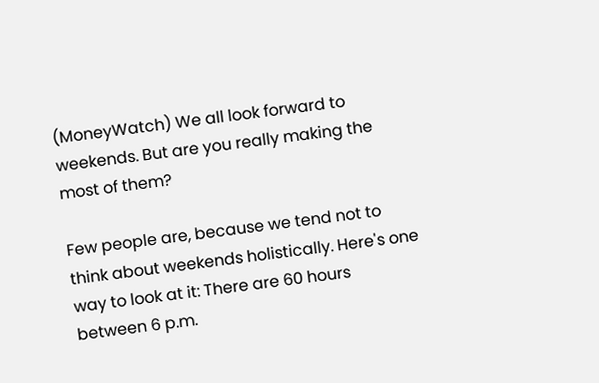(MoneyWatch) We all look forward to weekends. But are you really making the most of them?

Few people are, because we tend not to think about weekends holistically. Here's one way to look at it: There are 60 hours between 6 p.m.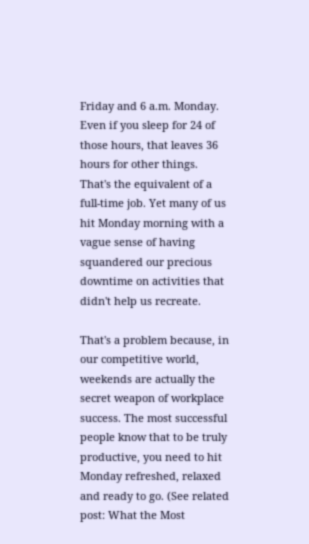Friday and 6 a.m. Monday. Even if you sleep for 24 of those hours, that leaves 36 hours for other things. That's the equivalent of a full-time job. Yet many of us hit Monday morning with a vague sense of having squandered our precious downtime on activities that didn't help us recreate.

That's a problem because, in our competitive world, weekends are actually the secret weapon of workplace success. The most successful people know that to be truly productive, you need to hit Monday refreshed, relaxed and ready to go. (See related post: What the Most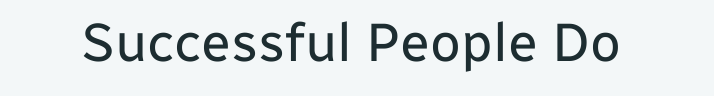Successful People Do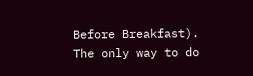Before Breakfast). The only way to do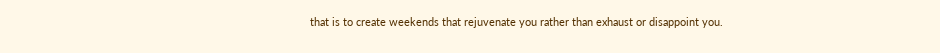that is to create weekends that rejuvenate you rather than exhaust or disappoint you.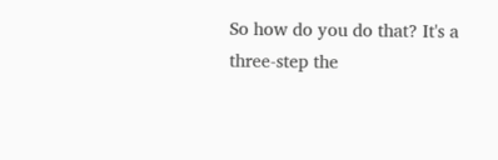So how do you do that? It's a three-step the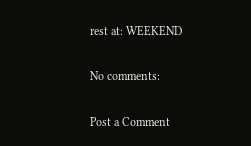rest at: WEEKEND

No comments:

Post a Comment